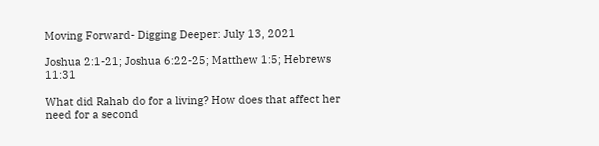Moving Forward- Digging Deeper: July 13, 2021

Joshua 2:1-21; Joshua 6:22-25; Matthew 1:5; Hebrews 11:31

What did Rahab do for a living? How does that affect her need for a second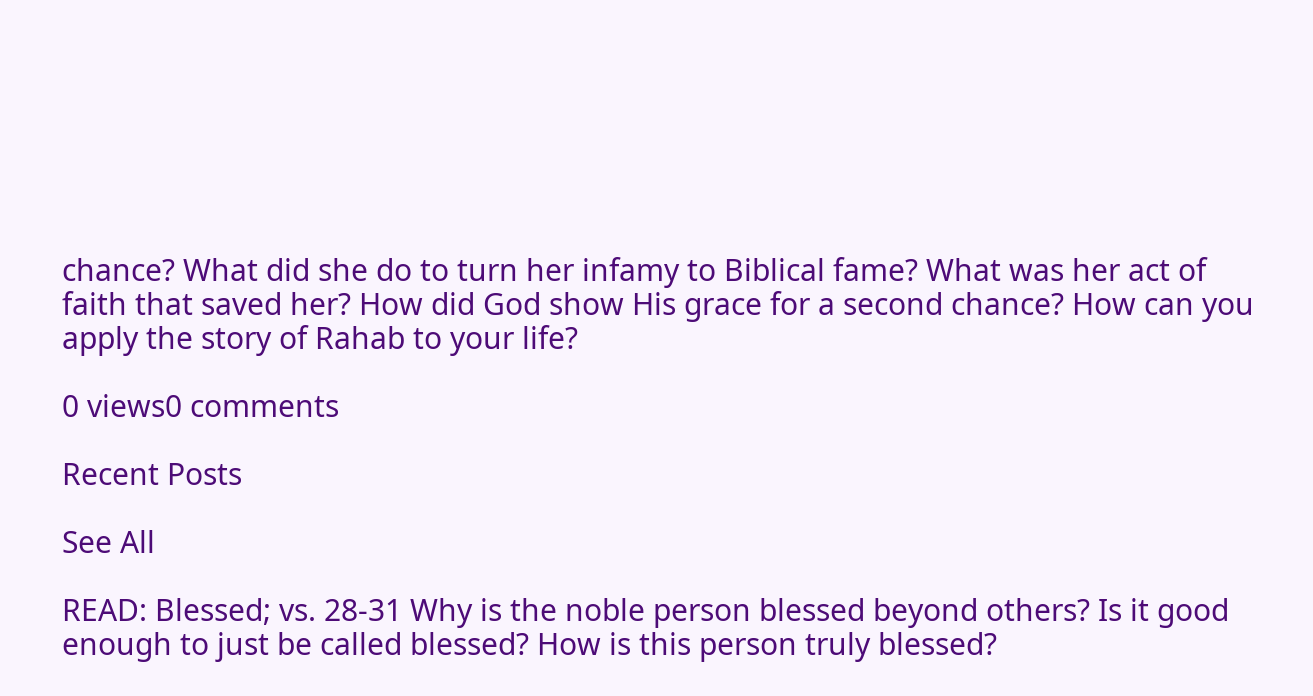chance? What did she do to turn her infamy to Biblical fame? What was her act of faith that saved her? How did God show His grace for a second chance? How can you apply the story of Rahab to your life?

0 views0 comments

Recent Posts

See All

READ: Blessed; vs. 28-31 Why is the noble person blessed beyond others? Is it good enough to just be called blessed? How is this person truly blessed?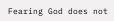Fearing God does not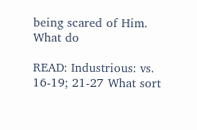being scared of Him. What do

READ: Industrious: vs. 16-19; 21-27 What sort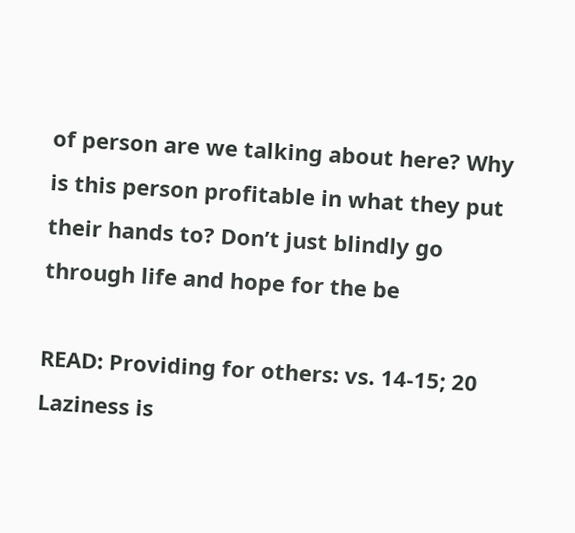of person are we talking about here? Why is this person profitable in what they put their hands to? Don’t just blindly go through life and hope for the be

READ: Providing for others: vs. 14-15; 20 Laziness is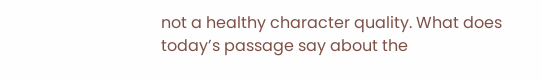not a healthy character quality. What does today’s passage say about the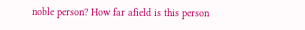noble person? How far afield is this person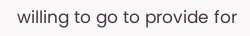willing to go to provide for